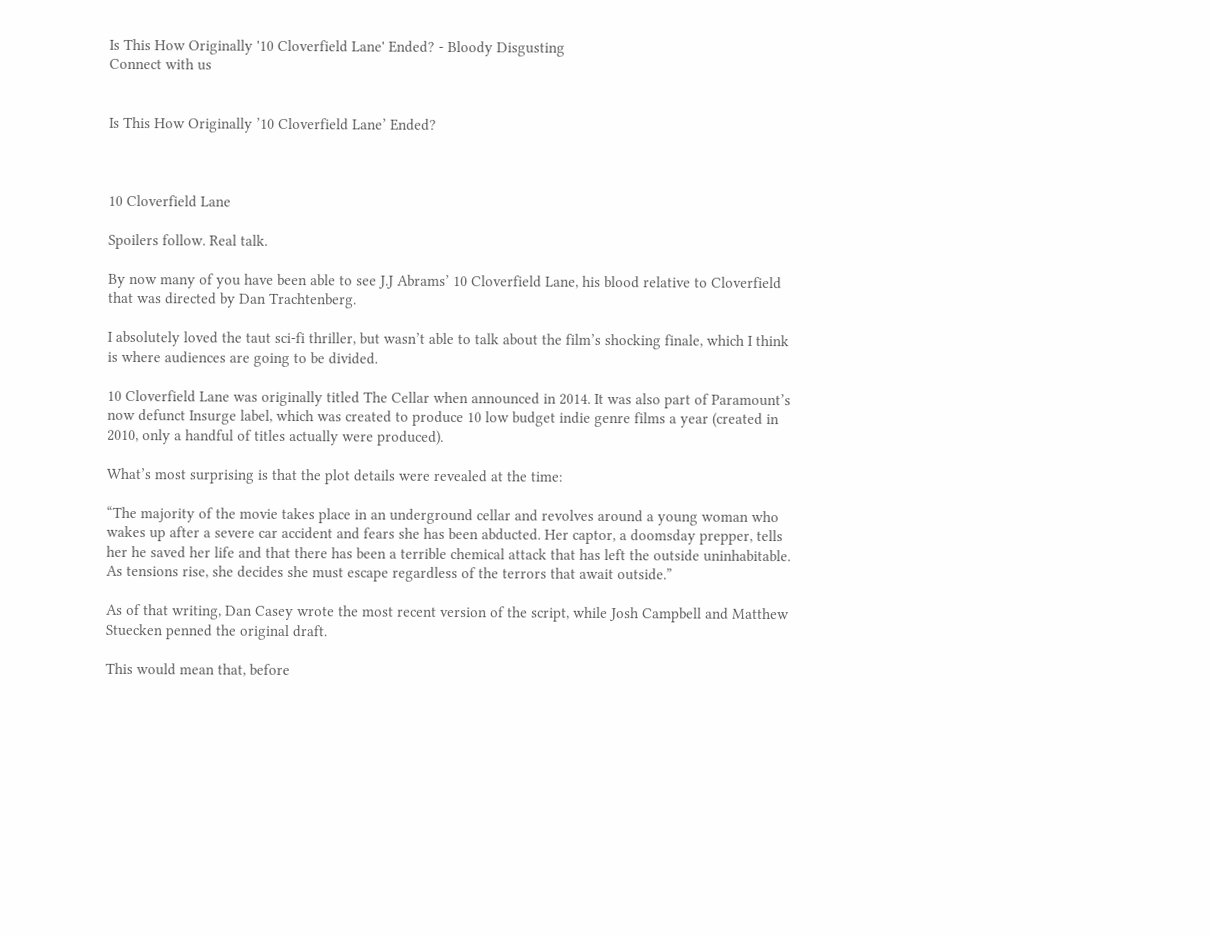Is This How Originally '10 Cloverfield Lane' Ended? - Bloody Disgusting
Connect with us


Is This How Originally ’10 Cloverfield Lane’ Ended?



10 Cloverfield Lane

Spoilers follow. Real talk.

By now many of you have been able to see J.J Abrams’ 10 Cloverfield Lane, his blood relative to Cloverfield that was directed by Dan Trachtenberg.

I absolutely loved the taut sci-fi thriller, but wasn’t able to talk about the film’s shocking finale, which I think is where audiences are going to be divided.

10 Cloverfield Lane was originally titled The Cellar when announced in 2014. It was also part of Paramount’s now defunct Insurge label, which was created to produce 10 low budget indie genre films a year (created in 2010, only a handful of titles actually were produced).

What’s most surprising is that the plot details were revealed at the time:

“The majority of the movie takes place in an underground cellar and revolves around a young woman who wakes up after a severe car accident and fears she has been abducted. Her captor, a doomsday prepper, tells her he saved her life and that there has been a terrible chemical attack that has left the outside uninhabitable. As tensions rise, she decides she must escape regardless of the terrors that await outside.”

As of that writing, Dan Casey wrote the most recent version of the script, while Josh Campbell and Matthew Stuecken penned the original draft.

This would mean that, before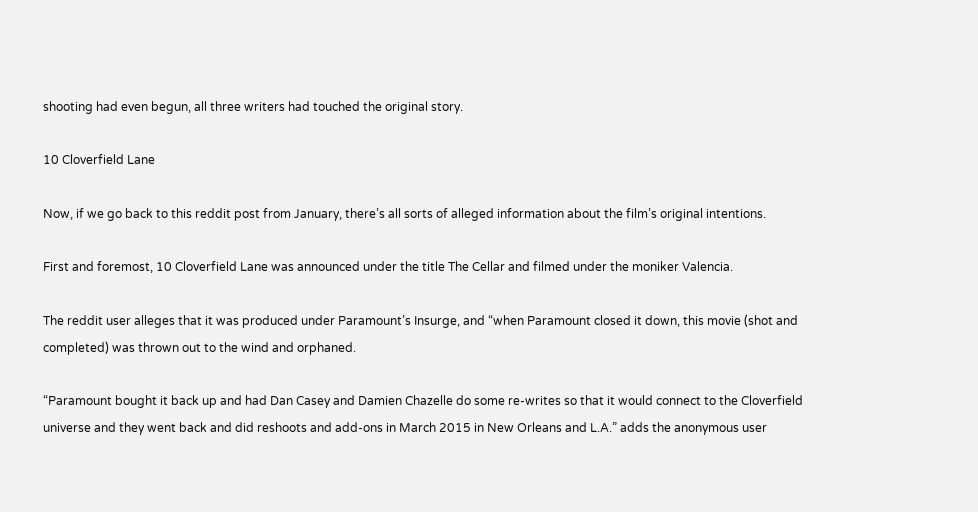shooting had even begun, all three writers had touched the original story.

10 Cloverfield Lane

Now, if we go back to this reddit post from January, there’s all sorts of alleged information about the film’s original intentions.

First and foremost, 10 Cloverfield Lane was announced under the title The Cellar and filmed under the moniker Valencia.

The reddit user alleges that it was produced under Paramount’s Insurge, and “when Paramount closed it down, this movie (shot and completed) was thrown out to the wind and orphaned.

“Paramount bought it back up and had Dan Casey and Damien Chazelle do some re-writes so that it would connect to the Cloverfield universe and they went back and did reshoots and add-ons in March 2015 in New Orleans and L.A.” adds the anonymous user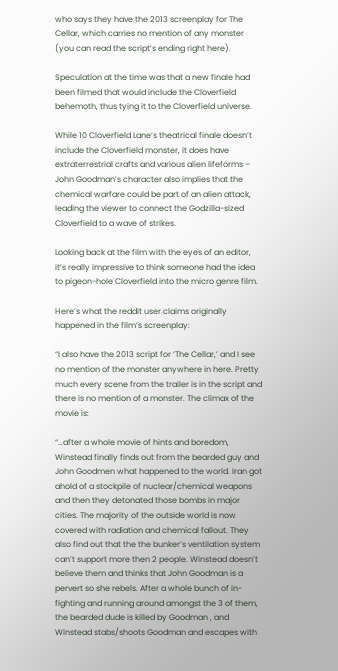who says they have the 2013 screenplay for The Cellar, which carries no mention of any monster (you can read the script’s ending right here).

Speculation at the time was that a new finale had been filmed that would include the Cloverfield behemoth, thus tying it to the Cloverfield universe.

While 10 Cloverfield Lane‘s theatrical finale doesn’t include the Cloverfield monster, it does have extraterrestrial crafts and various alien lifeforms – John Goodman’s character also implies that the chemical warfare could be part of an alien attack, leading the viewer to connect the Godzilla-sized Cloverfield to a wave of strikes.

Looking back at the film with the eyes of an editor, it’s really impressive to think someone had the idea to pigeon-hole Cloverfield into the micro genre film.

Here’s what the reddit user claims originally happened in the film’s screenplay:

“I also have the 2013 script for ‘The Cellar,’ and I see no mention of the monster anywhere in here. Pretty much every scene from the trailer is in the script and there is no mention of a monster. The climax of the movie is:

“…after a whole movie of hints and boredom, Winstead finally finds out from the bearded guy and John Goodmen what happened to the world. Iran got ahold of a stockpile of nuclear/chemical weapons and then they detonated those bombs in major cities. The majority of the outside world is now covered with radiation and chemical fallout. They also find out that the the bunker’s ventilation system can’t support more then 2 people. Winstead doesn’t believe them and thinks that John Goodman is a pervert so she rebels. After a whole bunch of in-fighting and running around amongst the 3 of them, the bearded dude is killed by Goodman , and Winstead stabs/shoots Goodman and escapes with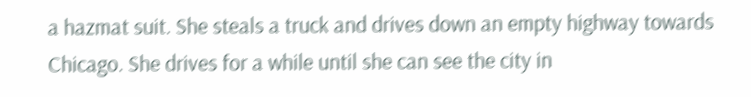a hazmat suit. She steals a truck and drives down an empty highway towards Chicago. She drives for a while until she can see the city in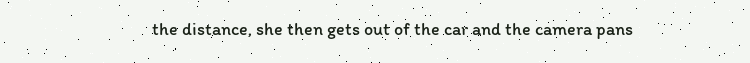the distance, she then gets out of the car and the camera pans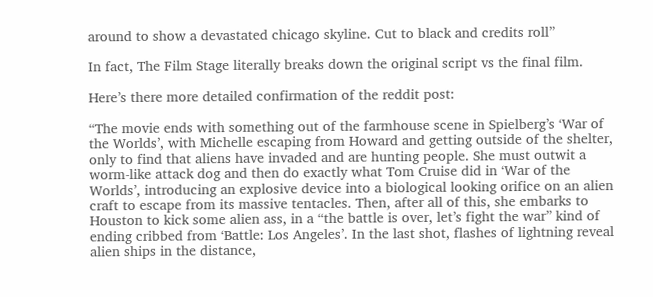around to show a devastated chicago skyline. Cut to black and credits roll”

In fact, The Film Stage literally breaks down the original script vs the final film.

Here’s there more detailed confirmation of the reddit post:

“The movie ends with something out of the farmhouse scene in Spielberg’s ‘War of the Worlds’, with Michelle escaping from Howard and getting outside of the shelter, only to find that aliens have invaded and are hunting people. She must outwit a worm-like attack dog and then do exactly what Tom Cruise did in ‘War of the Worlds’, introducing an explosive device into a biological looking orifice on an alien craft to escape from its massive tentacles. Then, after all of this, she embarks to Houston to kick some alien ass, in a “the battle is over, let’s fight the war” kind of ending cribbed from ‘Battle: Los Angeles’. In the last shot, flashes of lightning reveal alien ships in the distance,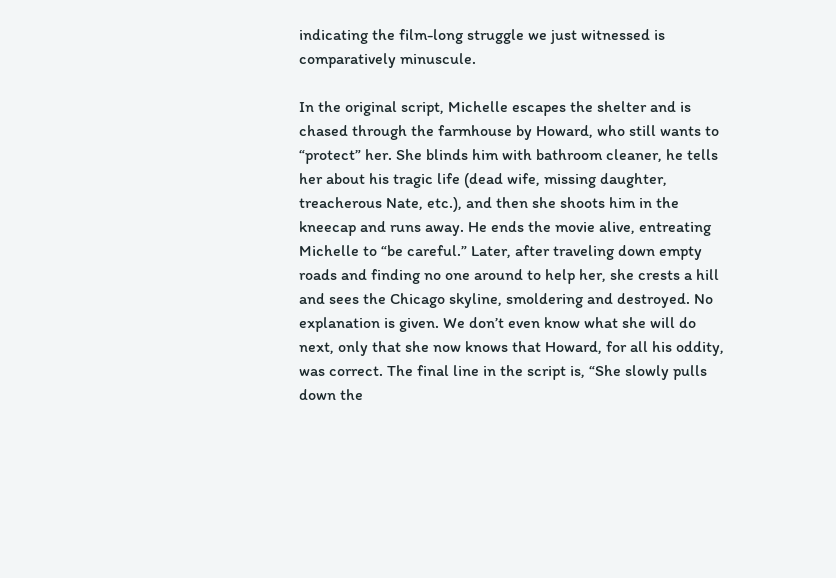indicating the film-long struggle we just witnessed is comparatively minuscule.

In the original script, Michelle escapes the shelter and is chased through the farmhouse by Howard, who still wants to “protect” her. She blinds him with bathroom cleaner, he tells her about his tragic life (dead wife, missing daughter, treacherous Nate, etc.), and then she shoots him in the kneecap and runs away. He ends the movie alive, entreating Michelle to “be careful.” Later, after traveling down empty roads and finding no one around to help her, she crests a hill and sees the Chicago skyline, smoldering and destroyed. No explanation is given. We don’t even know what she will do next, only that she now knows that Howard, for all his oddity, was correct. The final line in the script is, “She slowly pulls down the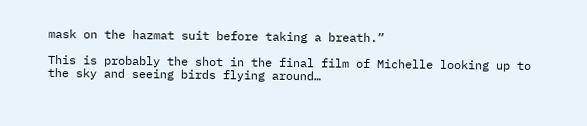mask on the hazmat suit before taking a breath.”

This is probably the shot in the final film of Michelle looking up to the sky and seeing birds flying around…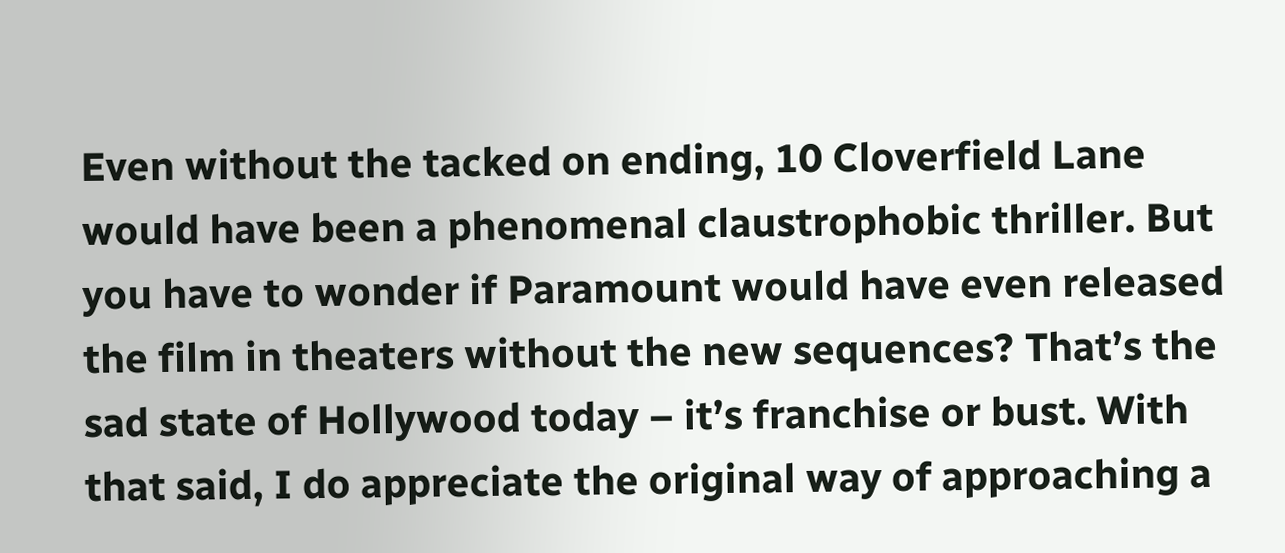Even without the tacked on ending, 10 Cloverfield Lane would have been a phenomenal claustrophobic thriller. But you have to wonder if Paramount would have even released the film in theaters without the new sequences? That’s the sad state of Hollywood today – it’s franchise or bust. With that said, I do appreciate the original way of approaching a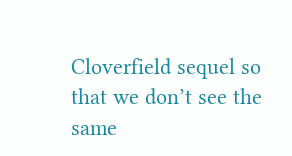Cloverfield sequel so that we don’t see the same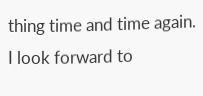thing time and time again. I look forward to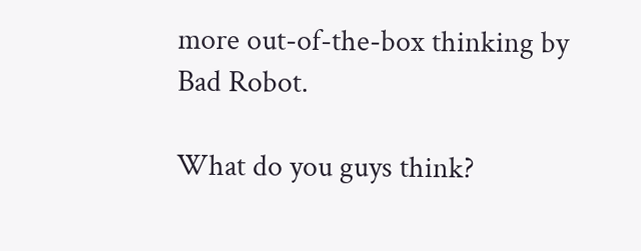more out-of-the-box thinking by Bad Robot.

What do you guys think?